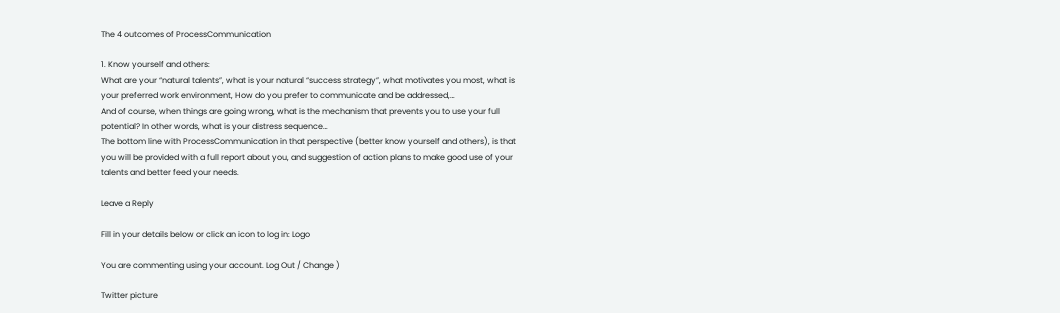The 4 outcomes of ProcessCommunication

1. Know yourself and others:
What are your “natural talents”, what is your natural “success strategy”, what motivates you most, what is your preferred work environment, How do you prefer to communicate and be addressed,…
And of course, when things are going wrong, what is the mechanism that prevents you to use your full potential? In other words, what is your distress sequence…
The bottom line with ProcessCommunication in that perspective (better know yourself and others), is that you will be provided with a full report about you, and suggestion of action plans to make good use of your talents and better feed your needs.

Leave a Reply

Fill in your details below or click an icon to log in: Logo

You are commenting using your account. Log Out / Change )

Twitter picture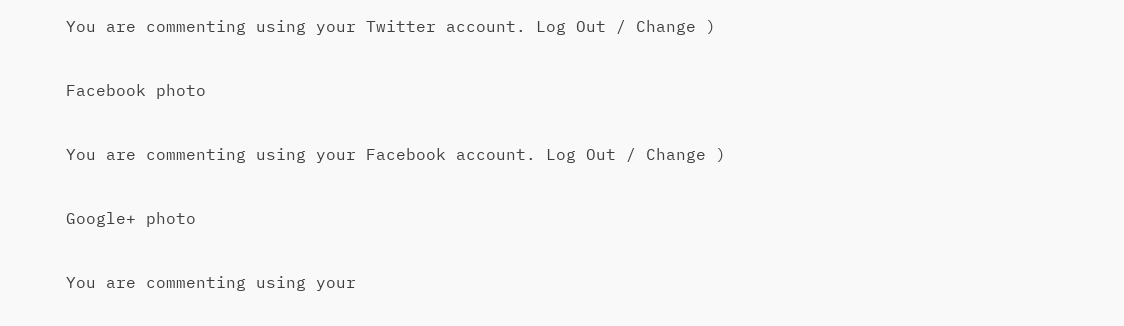You are commenting using your Twitter account. Log Out / Change )

Facebook photo

You are commenting using your Facebook account. Log Out / Change )

Google+ photo

You are commenting using your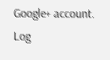Google+ account. Log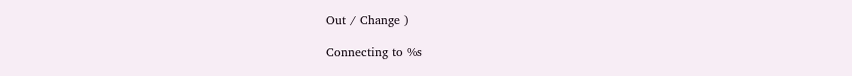Out / Change )

Connecting to %s